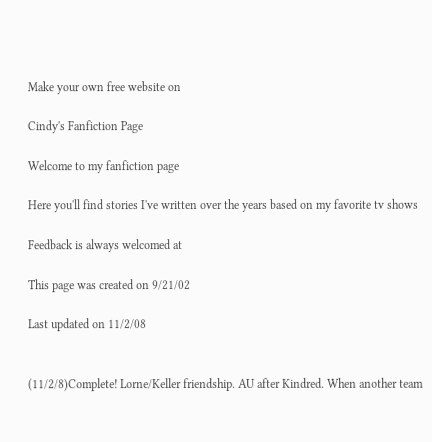Make your own free website on

Cindy's Fanfiction Page

Welcome to my fanfiction page

Here you'll find stories I've written over the years based on my favorite tv shows

Feedback is always welcomed at

This page was created on 9/21/02

Last updated on 11/2/08


(11/2/8)Complete! Lorne/Keller friendship. AU after Kindred. When another team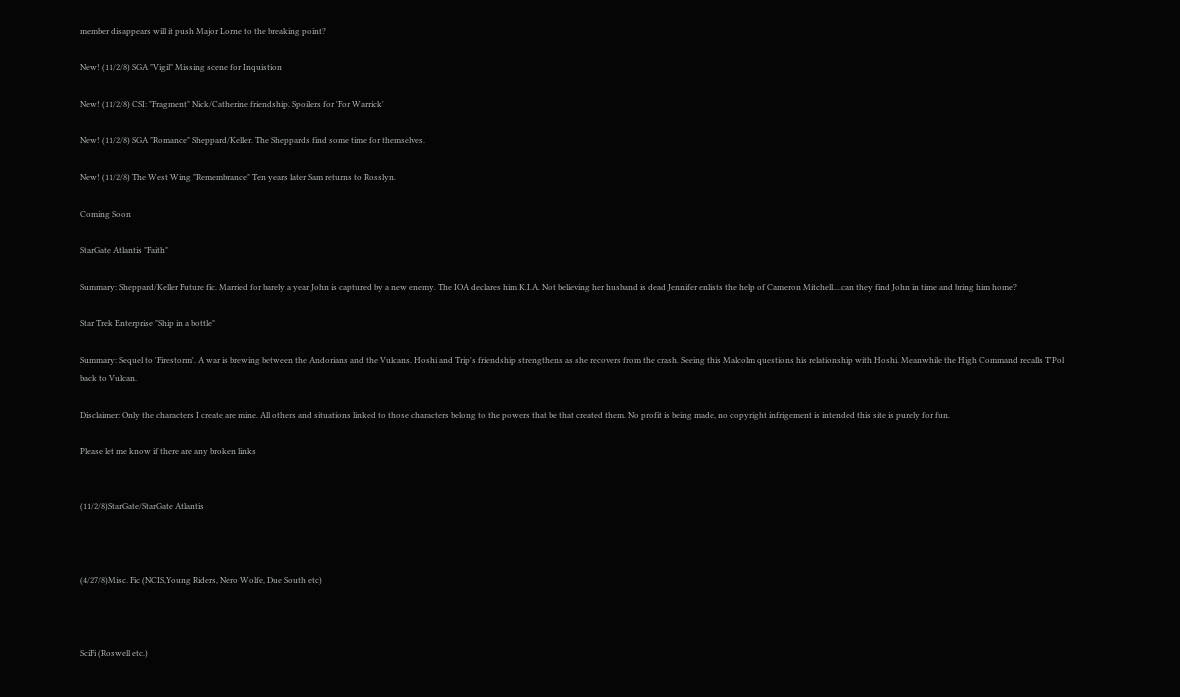member disappears will it push Major Lorne to the breaking point?

New! (11/2/8) SGA "Vigil" Missing scene for Inquistion

New! (11/2/8) CSI: "Fragment" Nick/Catherine friendship. Spoilers for 'For Warrick'

New! (11/2/8) SGA "Romance" Sheppard/Keller. The Sheppards find some time for themselves.

New! (11/2/8) The West Wing "Remembrance" Ten years later Sam returns to Rosslyn.

Coming Soon

StarGate Atlantis "Faith"

Summary: Sheppard/Keller Future fic. Married for barely a year John is captured by a new enemy. The IOA declares him K.I.A. Not believing her husband is dead Jennifer enlists the help of Cameron Mitchell....can they find John in time and bring him home?

Star Trek Enterprise "Ship in a bottle"

Summary: Sequel to 'Firestorm'. A war is brewing between the Andorians and the Vulcans. Hoshi and Trip's friendship strengthens as she recovers from the crash. Seeing this Malcolm questions his relationship with Hoshi. Meanwhile the High Command recalls T'Pol back to Vulcan.

Disclaimer: Only the characters I create are mine. All others and situations linked to those characters belong to the powers that be that created them. No profit is being made, no copyright infrigement is intended this site is purely for fun.

Please let me know if there are any broken links


(11/2/8)StarGate/StarGate Atlantis



(4/27/8)Misc. Fic (NCIS,Young Riders, Nero Wolfe, Due South etc)



SciFi (Roswell etc.)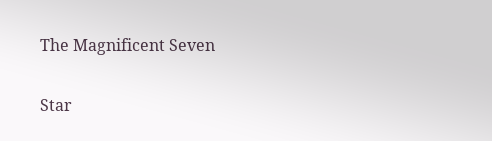The Magnificent Seven

Star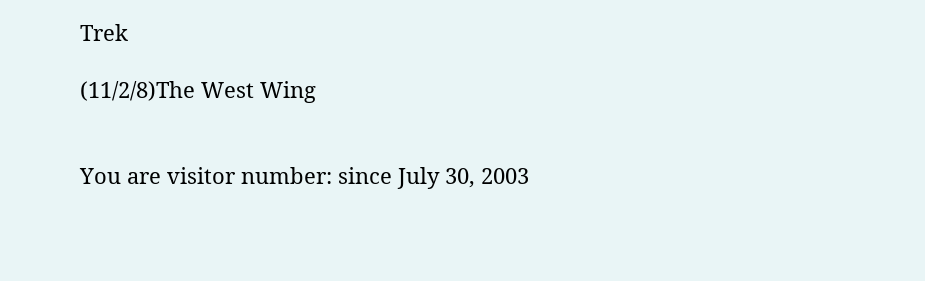Trek

(11/2/8)The West Wing


You are visitor number: since July 30, 2003